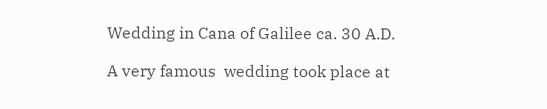Wedding in Cana of Galilee ca. 30 A.D.

A very famous  wedding took place at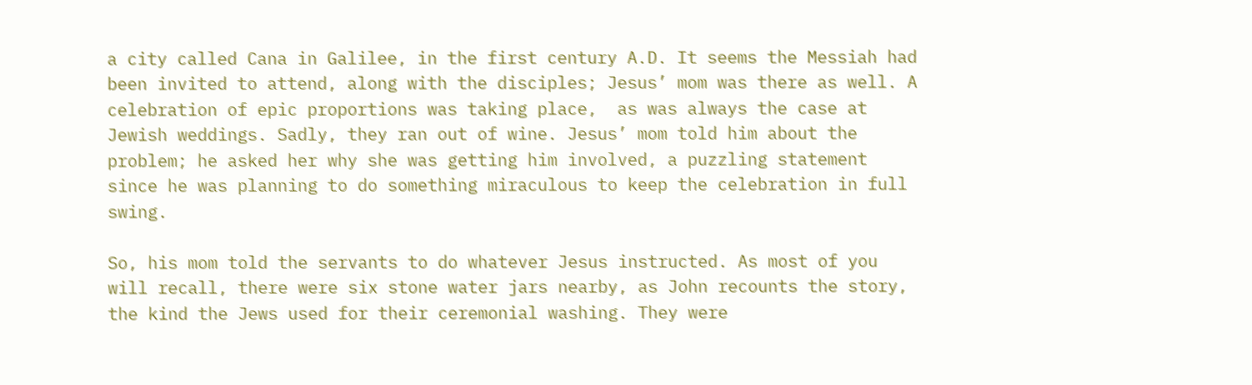a city called Cana in Galilee, in the first century A.D. It seems the Messiah had been invited to attend, along with the disciples; Jesus’ mom was there as well. A celebration of epic proportions was taking place,  as was always the case at Jewish weddings. Sadly, they ran out of wine. Jesus’ mom told him about the problem; he asked her why she was getting him involved, a puzzling statement since he was planning to do something miraculous to keep the celebration in full swing.

So, his mom told the servants to do whatever Jesus instructed. As most of you will recall, there were six stone water jars nearby, as John recounts the story, the kind the Jews used for their ceremonial washing. They were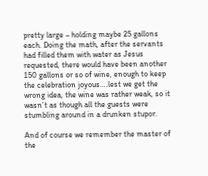pretty large – holding maybe 25 gallons each. Doing the math, after the servants had filled them with water as Jesus requested, there would have been another 150 gallons or so of wine, enough to keep the celebration joyous….lest we get the wrong idea, the wine was rather weak, so it wasn’t as though all the guests were stumbling around in a drunken stupor.

And of course we remember the master of the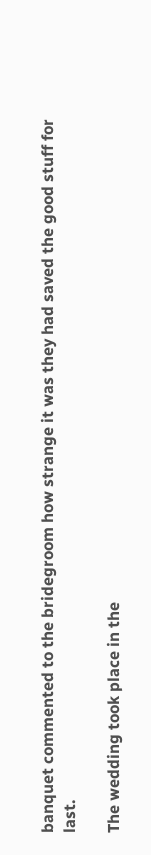banquet commented to the bridegroom how strange it was they had saved the good stuff for last.

The wedding took place in the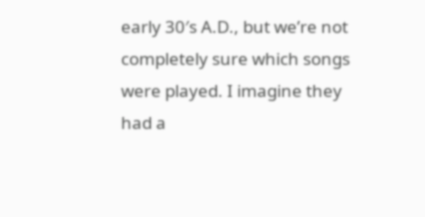early 30′s A.D., but we’re not completely sure which songs were played. I imagine they had a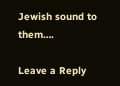Jewish sound to them….

Leave a Reply